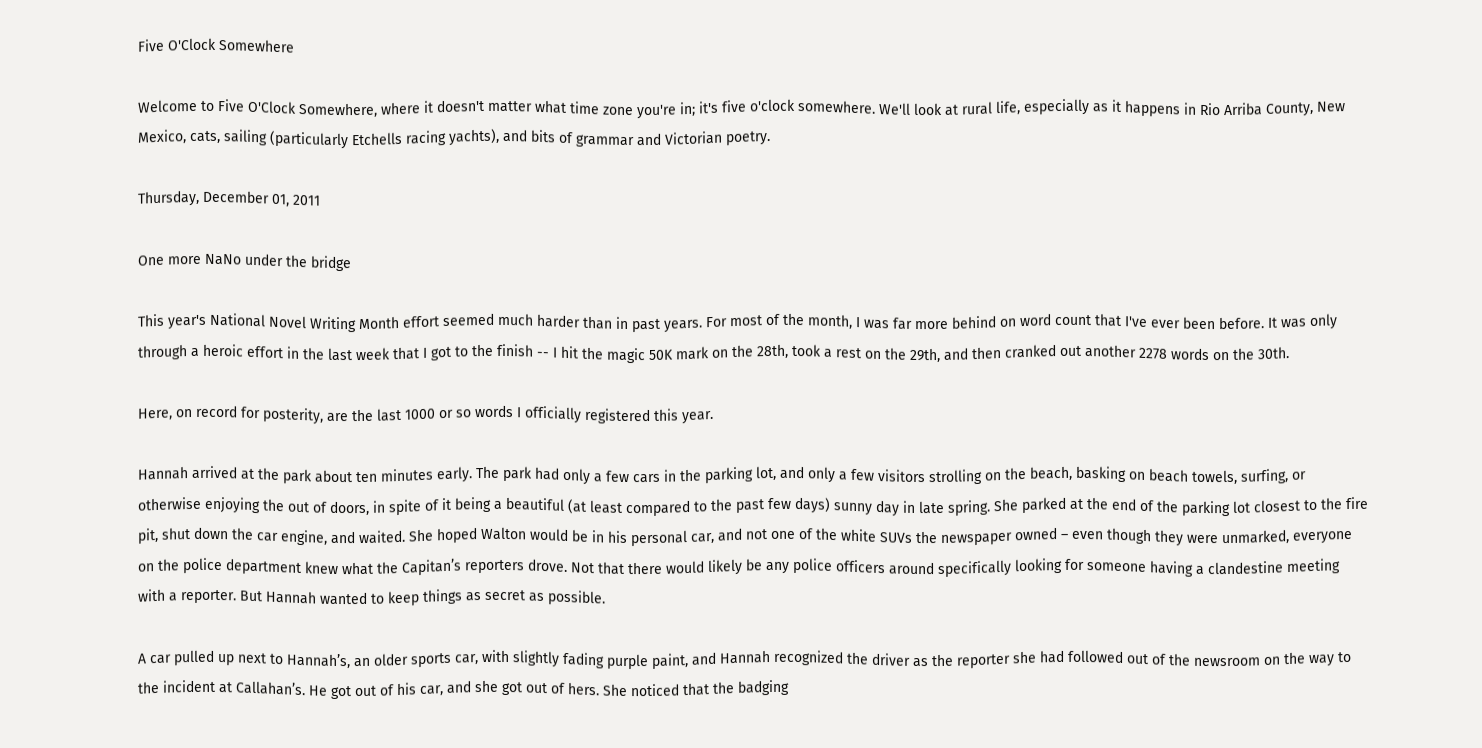Five O'Clock Somewhere

Welcome to Five O'Clock Somewhere, where it doesn't matter what time zone you're in; it's five o'clock somewhere. We'll look at rural life, especially as it happens in Rio Arriba County, New Mexico, cats, sailing (particularly Etchells racing yachts), and bits of grammar and Victorian poetry.

Thursday, December 01, 2011

One more NaNo under the bridge

This year's National Novel Writing Month effort seemed much harder than in past years. For most of the month, I was far more behind on word count that I've ever been before. It was only through a heroic effort in the last week that I got to the finish -- I hit the magic 50K mark on the 28th, took a rest on the 29th, and then cranked out another 2278 words on the 30th.

Here, on record for posterity, are the last 1000 or so words I officially registered this year.

Hannah arrived at the park about ten minutes early. The park had only a few cars in the parking lot, and only a few visitors strolling on the beach, basking on beach towels, surfing, or otherwise enjoying the out of doors, in spite of it being a beautiful (at least compared to the past few days) sunny day in late spring. She parked at the end of the parking lot closest to the fire pit, shut down the car engine, and waited. She hoped Walton would be in his personal car, and not one of the white SUVs the newspaper owned – even though they were unmarked, everyone on the police department knew what the Capitan’s reporters drove. Not that there would likely be any police officers around specifically looking for someone having a clandestine meeting with a reporter. But Hannah wanted to keep things as secret as possible.

A car pulled up next to Hannah’s, an older sports car, with slightly fading purple paint, and Hannah recognized the driver as the reporter she had followed out of the newsroom on the way to the incident at Callahan’s. He got out of his car, and she got out of hers. She noticed that the badging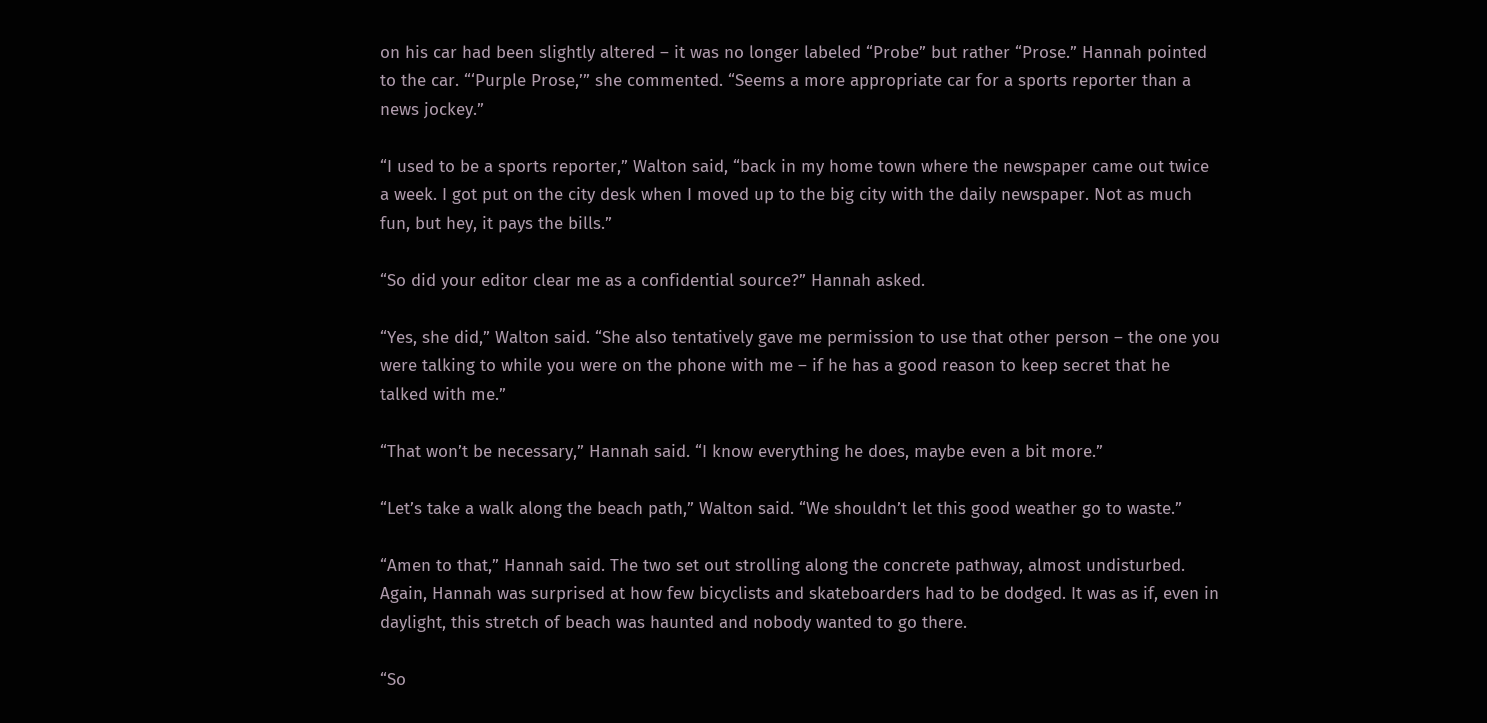on his car had been slightly altered – it was no longer labeled “Probe” but rather “Prose.” Hannah pointed to the car. “‘Purple Prose,’” she commented. “Seems a more appropriate car for a sports reporter than a news jockey.”

“I used to be a sports reporter,” Walton said, “back in my home town where the newspaper came out twice a week. I got put on the city desk when I moved up to the big city with the daily newspaper. Not as much fun, but hey, it pays the bills.”

“So did your editor clear me as a confidential source?” Hannah asked.

“Yes, she did,” Walton said. “She also tentatively gave me permission to use that other person – the one you were talking to while you were on the phone with me – if he has a good reason to keep secret that he talked with me.”

“That won’t be necessary,” Hannah said. “I know everything he does, maybe even a bit more.”

“Let’s take a walk along the beach path,” Walton said. “We shouldn’t let this good weather go to waste.”

“Amen to that,” Hannah said. The two set out strolling along the concrete pathway, almost undisturbed. Again, Hannah was surprised at how few bicyclists and skateboarders had to be dodged. It was as if, even in daylight, this stretch of beach was haunted and nobody wanted to go there.

“So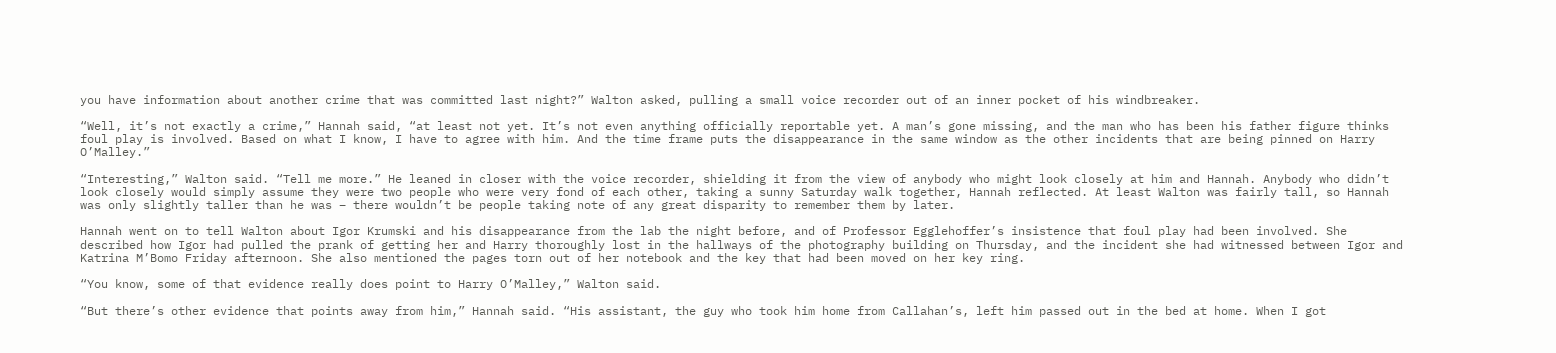you have information about another crime that was committed last night?” Walton asked, pulling a small voice recorder out of an inner pocket of his windbreaker.

“Well, it’s not exactly a crime,” Hannah said, “at least not yet. It’s not even anything officially reportable yet. A man’s gone missing, and the man who has been his father figure thinks foul play is involved. Based on what I know, I have to agree with him. And the time frame puts the disappearance in the same window as the other incidents that are being pinned on Harry O’Malley.”

“Interesting,” Walton said. “Tell me more.” He leaned in closer with the voice recorder, shielding it from the view of anybody who might look closely at him and Hannah. Anybody who didn’t look closely would simply assume they were two people who were very fond of each other, taking a sunny Saturday walk together, Hannah reflected. At least Walton was fairly tall, so Hannah was only slightly taller than he was – there wouldn’t be people taking note of any great disparity to remember them by later.

Hannah went on to tell Walton about Igor Krumski and his disappearance from the lab the night before, and of Professor Egglehoffer’s insistence that foul play had been involved. She described how Igor had pulled the prank of getting her and Harry thoroughly lost in the hallways of the photography building on Thursday, and the incident she had witnessed between Igor and Katrina M’Bomo Friday afternoon. She also mentioned the pages torn out of her notebook and the key that had been moved on her key ring.

“You know, some of that evidence really does point to Harry O’Malley,” Walton said.

“But there’s other evidence that points away from him,” Hannah said. “His assistant, the guy who took him home from Callahan’s, left him passed out in the bed at home. When I got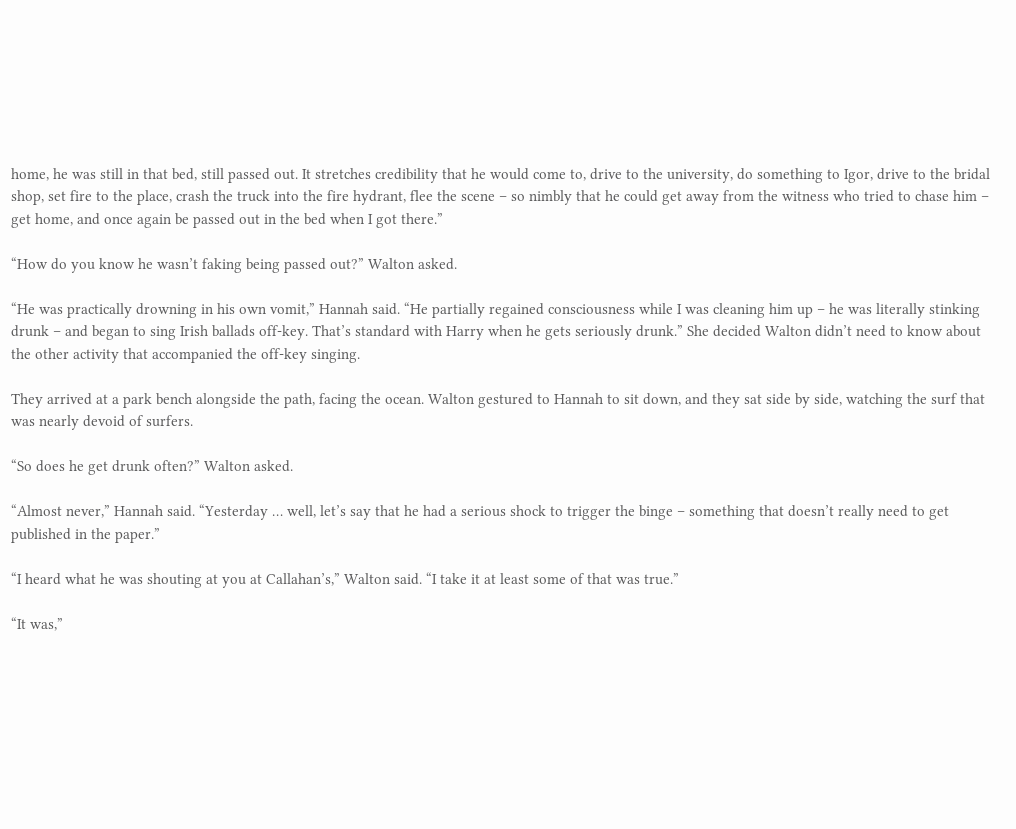home, he was still in that bed, still passed out. It stretches credibility that he would come to, drive to the university, do something to Igor, drive to the bridal shop, set fire to the place, crash the truck into the fire hydrant, flee the scene – so nimbly that he could get away from the witness who tried to chase him – get home, and once again be passed out in the bed when I got there.”

“How do you know he wasn’t faking being passed out?” Walton asked.

“He was practically drowning in his own vomit,” Hannah said. “He partially regained consciousness while I was cleaning him up – he was literally stinking drunk – and began to sing Irish ballads off-key. That’s standard with Harry when he gets seriously drunk.” She decided Walton didn’t need to know about the other activity that accompanied the off-key singing.

They arrived at a park bench alongside the path, facing the ocean. Walton gestured to Hannah to sit down, and they sat side by side, watching the surf that was nearly devoid of surfers.

“So does he get drunk often?” Walton asked.

“Almost never,” Hannah said. “Yesterday … well, let’s say that he had a serious shock to trigger the binge – something that doesn’t really need to get published in the paper.”

“I heard what he was shouting at you at Callahan’s,” Walton said. “I take it at least some of that was true.”

“It was,”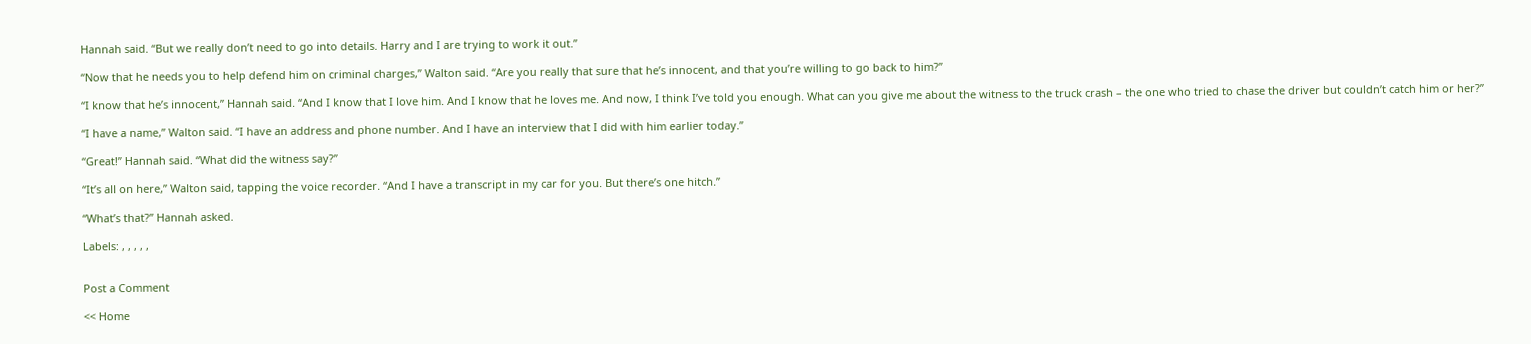Hannah said. “But we really don’t need to go into details. Harry and I are trying to work it out.”

“Now that he needs you to help defend him on criminal charges,” Walton said. “Are you really that sure that he’s innocent, and that you’re willing to go back to him?”

“I know that he’s innocent,” Hannah said. “And I know that I love him. And I know that he loves me. And now, I think I’ve told you enough. What can you give me about the witness to the truck crash – the one who tried to chase the driver but couldn’t catch him or her?”

“I have a name,” Walton said. “I have an address and phone number. And I have an interview that I did with him earlier today.”

“Great!” Hannah said. “What did the witness say?”

“It’s all on here,” Walton said, tapping the voice recorder. “And I have a transcript in my car for you. But there’s one hitch.”

“What’s that?” Hannah asked.

Labels: , , , , ,


Post a Comment

<< Home